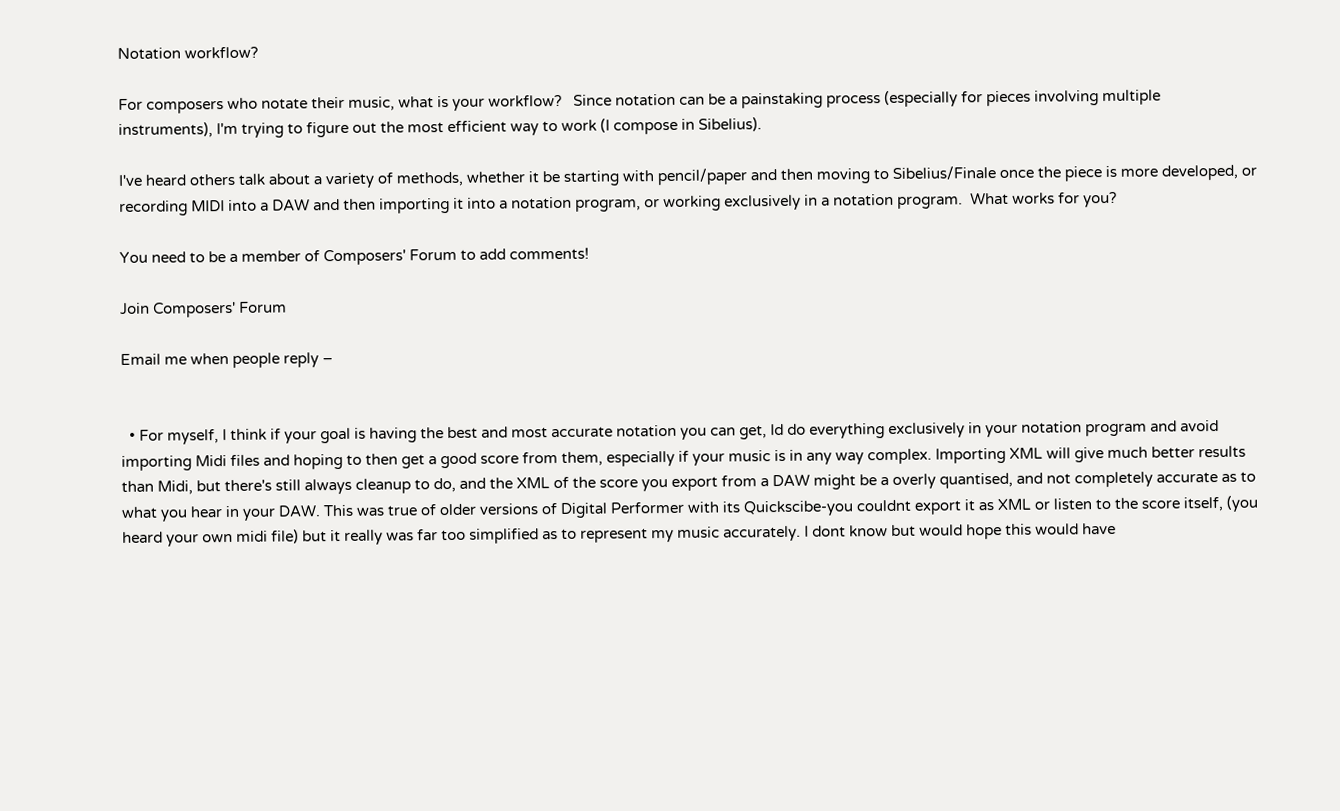Notation workflow?

For composers who notate their music, what is your workflow?   Since notation can be a painstaking process (especially for pieces involving multiple instruments), I'm trying to figure out the most efficient way to work (I compose in Sibelius).

I've heard others talk about a variety of methods, whether it be starting with pencil/paper and then moving to Sibelius/Finale once the piece is more developed, or recording MIDI into a DAW and then importing it into a notation program, or working exclusively in a notation program.  What works for you?

You need to be a member of Composers' Forum to add comments!

Join Composers' Forum

Email me when people reply –


  • For myself, I think if your goal is having the best and most accurate notation you can get, Id do everything exclusively in your notation program and avoid importing Midi files and hoping to then get a good score from them, especially if your music is in any way complex. Importing XML will give much better results than Midi, but there's still always cleanup to do, and the XML of the score you export from a DAW might be a overly quantised, and not completely accurate as to what you hear in your DAW. This was true of older versions of Digital Performer with its Quickscibe-you couldnt export it as XML or listen to the score itself, (you heard your own midi file) but it really was far too simplified as to represent my music accurately. I dont know but would hope this would have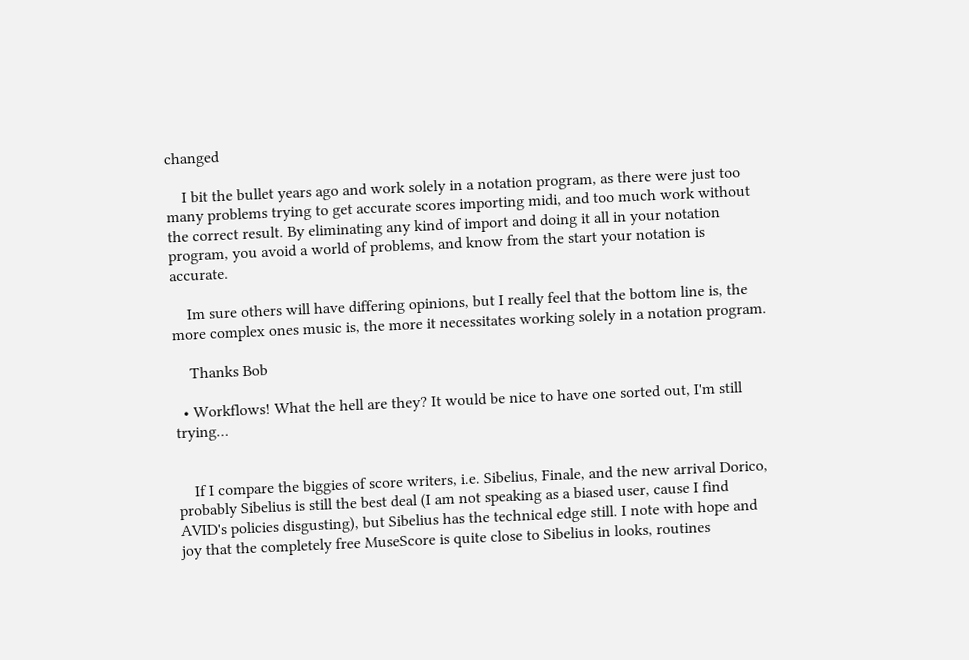changed

    I bit the bullet years ago and work solely in a notation program, as there were just too many problems trying to get accurate scores importing midi, and too much work without the correct result. By eliminating any kind of import and doing it all in your notation program, you avoid a world of problems, and know from the start your notation is accurate.

    Im sure others will have differing opinions, but I really feel that the bottom line is, the more complex ones music is, the more it necessitates working solely in a notation program.

    Thanks Bob

  • Workflows! What the hell are they? It would be nice to have one sorted out, I'm still trying…


    If I compare the biggies of score writers, i.e. Sibelius, Finale, and the new arrival Dorico, probably Sibelius is still the best deal (I am not speaking as a biased user, cause I find AVID's policies disgusting), but Sibelius has the technical edge still. I note with hope and joy that the completely free MuseScore is quite close to Sibelius in looks, routines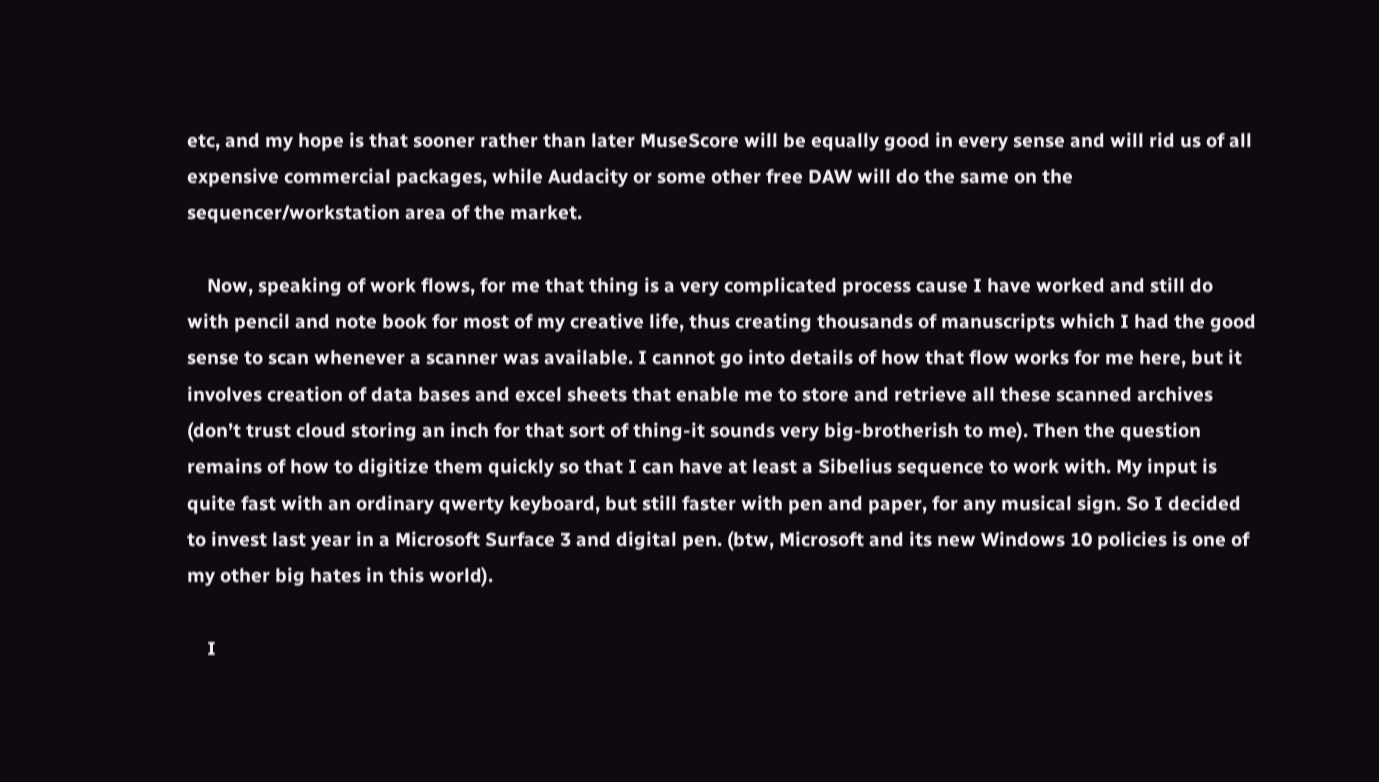etc, and my hope is that sooner rather than later MuseScore will be equally good in every sense and will rid us of all expensive commercial packages, while Audacity or some other free DAW will do the same on the sequencer/workstation area of the market.

    Now, speaking of work flows, for me that thing is a very complicated process cause I have worked and still do with pencil and note book for most of my creative life, thus creating thousands of manuscripts which I had the good sense to scan whenever a scanner was available. I cannot go into details of how that flow works for me here, but it involves creation of data bases and excel sheets that enable me to store and retrieve all these scanned archives (don’t trust cloud storing an inch for that sort of thing-it sounds very big-brotherish to me). Then the question remains of how to digitize them quickly so that I can have at least a Sibelius sequence to work with. My input is quite fast with an ordinary qwerty keyboard, but still faster with pen and paper, for any musical sign. So I decided to invest last year in a Microsoft Surface 3 and digital pen. (btw, Microsoft and its new Windows 10 policies is one of my other big hates in this world).

    I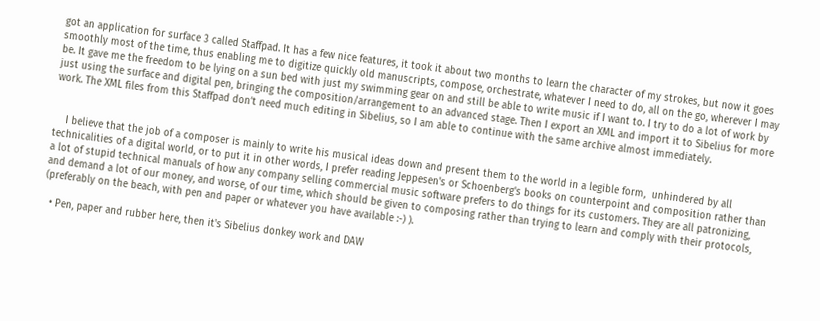got an application for surface 3 called Staffpad. It has a few nice features, it took it about two months to learn the character of my strokes, but now it goes smoothly most of the time, thus enabling me to digitize quickly old manuscripts, compose, orchestrate, whatever I need to do, all on the go, wherever I may be. It gave me the freedom to be lying on a sun bed with just my swimming gear on and still be able to write music if I want to. I try to do a lot of work by just using the surface and digital pen, bringing the composition/arrangement to an advanced stage. Then I export an XML and import it to Sibelius for more work. The XML files from this Staffpad don’t need much editing in Sibelius, so I am able to continue with the same archive almost immediately.


    I believe that the job of a composer is mainly to write his musical ideas down and present them to the world in a legible form,  unhindered by all technicalities of a digital world, or to put it in other words, I prefer reading Jeppesen's or Schoenberg's books on counterpoint and composition rather than a lot of stupid technical manuals of how any company selling commercial music software prefers to do things for its customers. They are all patronizing, and demand a lot of our money, and worse, of our time, which should be given to composing rather than trying to learn and comply with their protocols, (preferably on the beach, with pen and paper or whatever you have available :-) ).

  • Pen, paper and rubber here, then it's Sibelius donkey work and DAW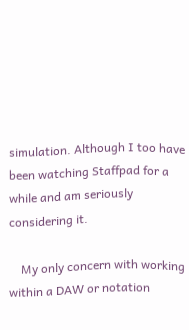simulation. Although I too have been watching Staffpad for a while and am seriously considering it.

    My only concern with working within a DAW or notation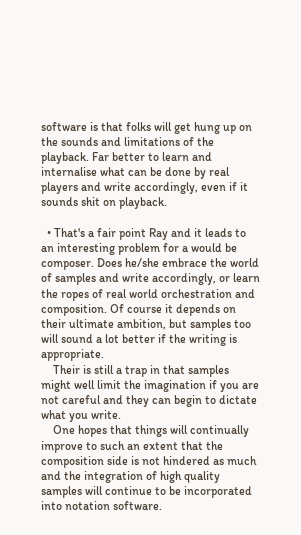software is that folks will get hung up on the sounds and limitations of the playback. Far better to learn and internalise what can be done by real players and write accordingly, even if it sounds shit on playback.

  • That's a fair point Ray and it leads to an interesting problem for a would be composer. Does he/she embrace the world of samples and write accordingly, or learn the ropes of real world orchestration and composition. Of course it depends on their ultimate ambition, but samples too will sound a lot better if the writing is appropriate.
    Their is still a trap in that samples might well limit the imagination if you are not careful and they can begin to dictate what you write.
    One hopes that things will continually improve to such an extent that the composition side is not hindered as much and the integration of high quality samples will continue to be incorporated into notation software.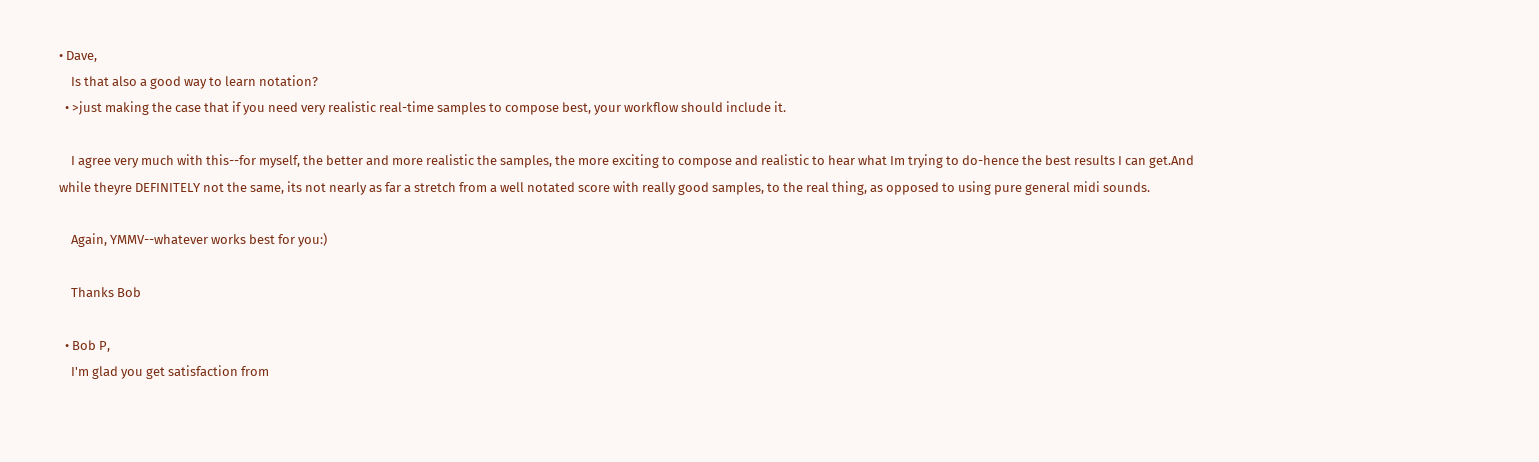• Dave,
    Is that also a good way to learn notation?
  • >just making the case that if you need very realistic real-time samples to compose best, your workflow should include it.

    I agree very much with this--for myself, the better and more realistic the samples, the more exciting to compose and realistic to hear what Im trying to do-hence the best results I can get.And while theyre DEFINITELY not the same, its not nearly as far a stretch from a well notated score with really good samples, to the real thing, as opposed to using pure general midi sounds.

    Again, YMMV--whatever works best for you:)

    Thanks Bob

  • Bob P,
    I'm glad you get satisfaction from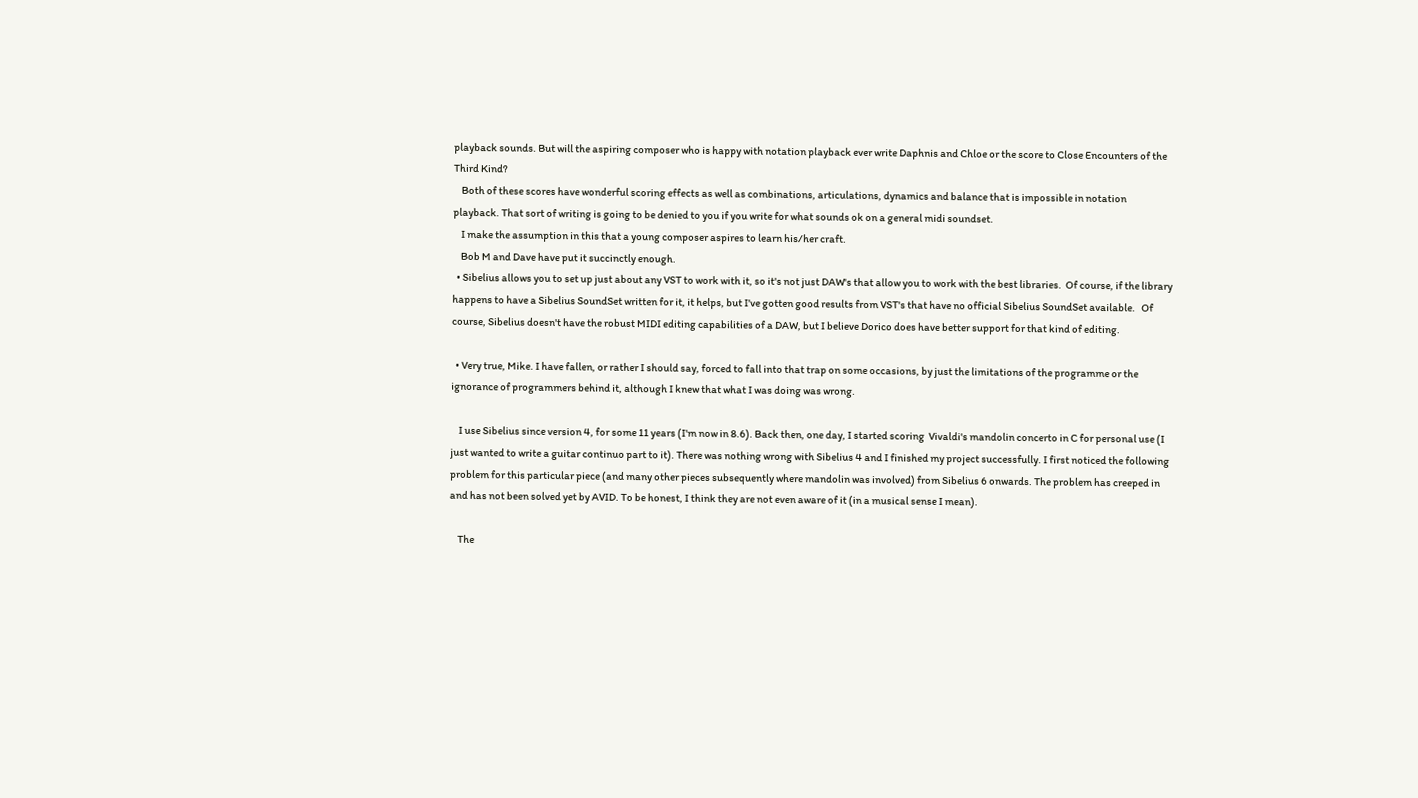playback sounds. But will the aspiring composer who is happy with notation playback ever write Daphnis and Chloe or the score to Close Encounters of the Third Kind?
    Both of these scores have wonderful scoring effects as well as combinations, articulations, dynamics and balance that is impossible in notation playback. That sort of writing is going to be denied to you if you write for what sounds ok on a general midi soundset.
    I make the assumption in this that a young composer aspires to learn his/her craft.
    Bob M and Dave have put it succinctly enough.
  • Sibelius allows you to set up just about any VST to work with it, so it's not just DAW's that allow you to work with the best libraries.  Of course, if the library happens to have a Sibelius SoundSet written for it, it helps, but I've gotten good results from VST's that have no official Sibelius SoundSet available.   Of course, Sibelius doesn't have the robust MIDI editing capabilities of a DAW, but I believe Dorico does have better support for that kind of editing.

  • Very true, Mike. I have fallen, or rather I should say, forced to fall into that trap on some occasions, by just the limitations of the programme or the ignorance of programmers behind it, although I knew that what I was doing was wrong.

    I use Sibelius since version 4, for some 11 years (I'm now in 8.6). Back then, one day, I started scoring  Vivaldi's mandolin concerto in C for personal use (I just wanted to write a guitar continuo part to it). There was nothing wrong with Sibelius 4 and I finished my project successfully. I first noticed the following problem for this particular piece (and many other pieces subsequently where mandolin was involved) from Sibelius 6 onwards. The problem has creeped in and has not been solved yet by AVID. To be honest, I think they are not even aware of it (in a musical sense I mean).

    The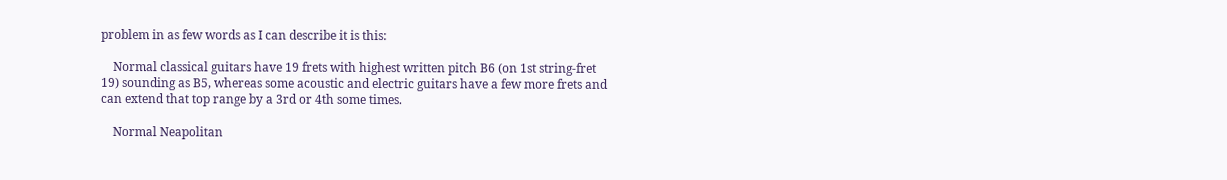problem in as few words as I can describe it is this:

    Normal classical guitars have 19 frets with highest written pitch B6 (on 1st string-fret 19) sounding as B5, whereas some acoustic and electric guitars have a few more frets and can extend that top range by a 3rd or 4th some times.

    Normal Neapolitan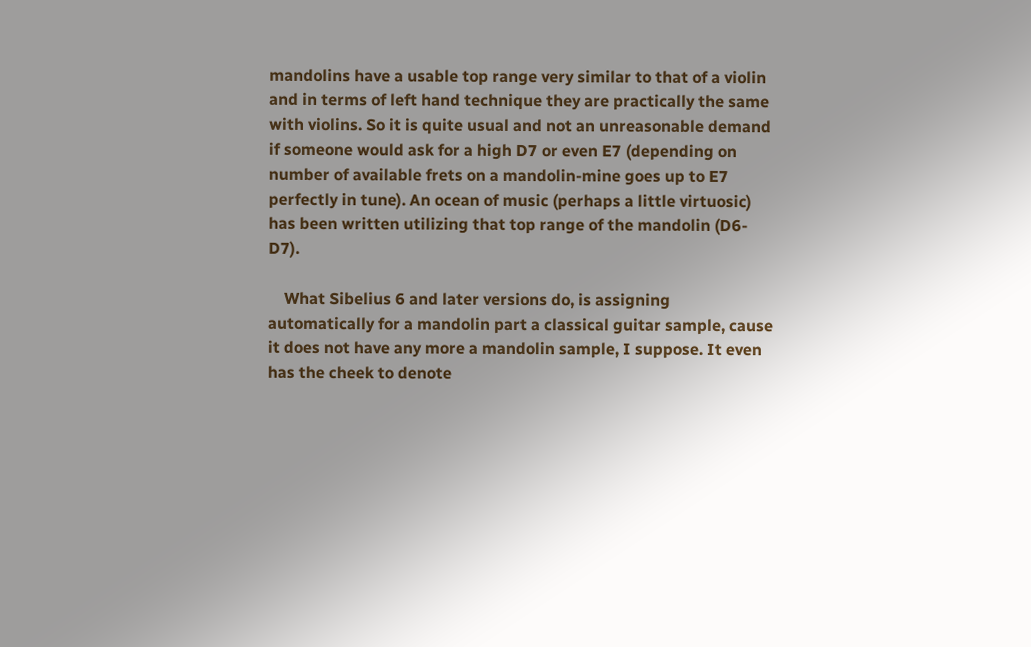mandolins have a usable top range very similar to that of a violin and in terms of left hand technique they are practically the same with violins. So it is quite usual and not an unreasonable demand if someone would ask for a high D7 or even E7 (depending on number of available frets on a mandolin-mine goes up to E7 perfectly in tune). An ocean of music (perhaps a little virtuosic) has been written utilizing that top range of the mandolin (D6-D7).

    What Sibelius 6 and later versions do, is assigning automatically for a mandolin part a classical guitar sample, cause it does not have any more a mandolin sample, I suppose. It even has the cheek to denote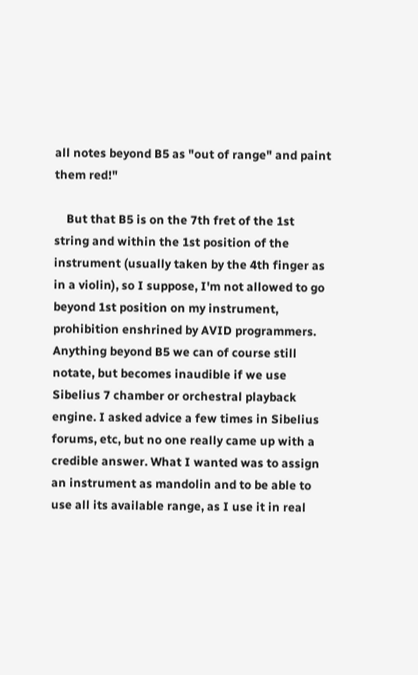all notes beyond B5 as "out of range" and paint them red!"

    But that B5 is on the 7th fret of the 1st string and within the 1st position of the instrument (usually taken by the 4th finger as in a violin), so I suppose, I'm not allowed to go beyond 1st position on my instrument, prohibition enshrined by AVID programmers. Anything beyond B5 we can of course still notate, but becomes inaudible if we use Sibelius 7 chamber or orchestral playback engine. I asked advice a few times in Sibelius forums, etc, but no one really came up with a credible answer. What I wanted was to assign an instrument as mandolin and to be able to use all its available range, as I use it in real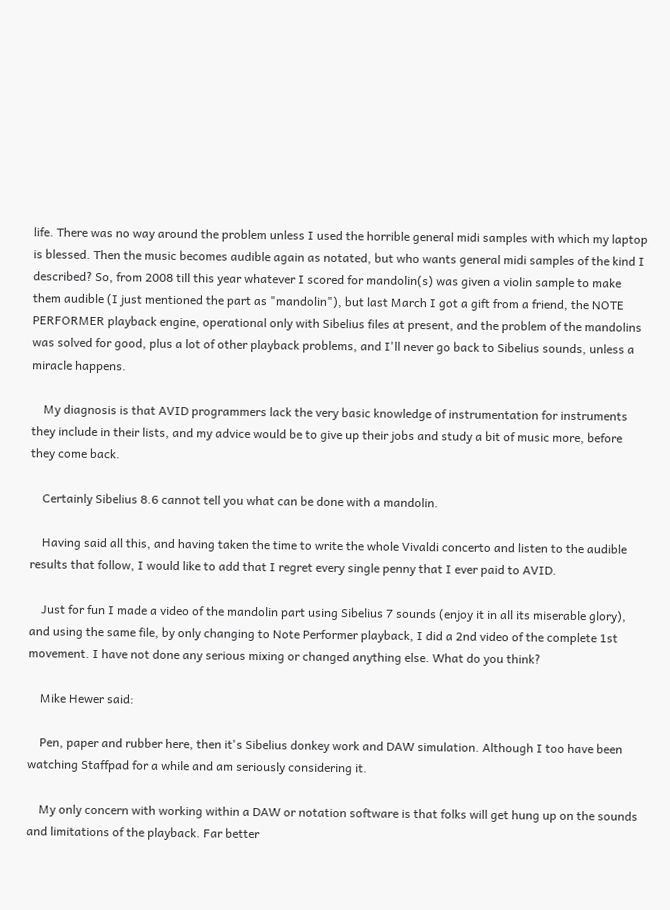life. There was no way around the problem unless I used the horrible general midi samples with which my laptop is blessed. Then the music becomes audible again as notated, but who wants general midi samples of the kind I described? So, from 2008 till this year whatever I scored for mandolin(s) was given a violin sample to make them audible (I just mentioned the part as "mandolin"), but last March I got a gift from a friend, the NOTE PERFORMER playback engine, operational only with Sibelius files at present, and the problem of the mandolins was solved for good, plus a lot of other playback problems, and I'll never go back to Sibelius sounds, unless a miracle happens.

    My diagnosis is that AVID programmers lack the very basic knowledge of instrumentation for instruments they include in their lists, and my advice would be to give up their jobs and study a bit of music more, before they come back.

    Certainly Sibelius 8.6 cannot tell you what can be done with a mandolin.

    Having said all this, and having taken the time to write the whole Vivaldi concerto and listen to the audible results that follow, I would like to add that I regret every single penny that I ever paid to AVID.

    Just for fun I made a video of the mandolin part using Sibelius 7 sounds (enjoy it in all its miserable glory), and using the same file, by only changing to Note Performer playback, I did a 2nd video of the complete 1st movement. I have not done any serious mixing or changed anything else. What do you think?

    Mike Hewer said:

    Pen, paper and rubber here, then it's Sibelius donkey work and DAW simulation. Although I too have been watching Staffpad for a while and am seriously considering it.

    My only concern with working within a DAW or notation software is that folks will get hung up on the sounds and limitations of the playback. Far better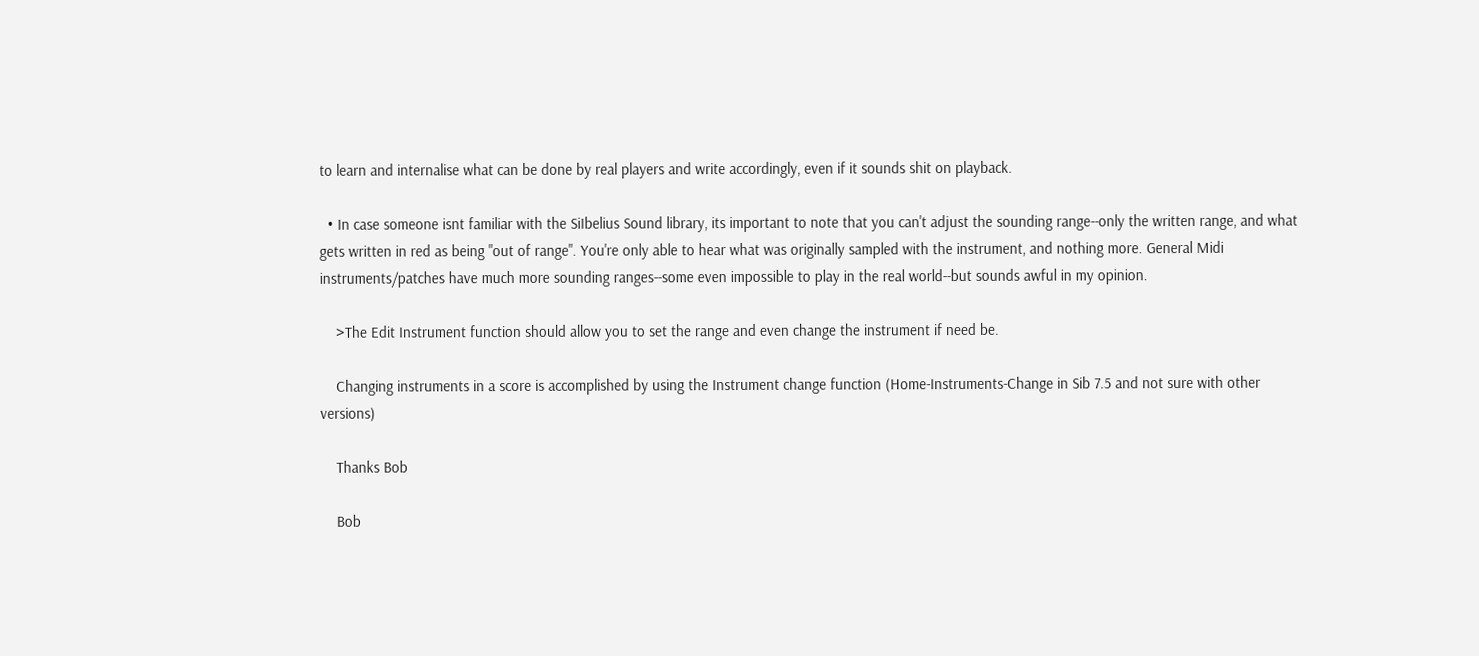to learn and internalise what can be done by real players and write accordingly, even if it sounds shit on playback.

  • In case someone isnt familiar with the SiIbelius Sound library, its important to note that you can't adjust the sounding range--only the written range, and what gets written in red as being "out of range". You're only able to hear what was originally sampled with the instrument, and nothing more. General Midi instruments/patches have much more sounding ranges--some even impossible to play in the real world--but sounds awful in my opinion.

    >The Edit Instrument function should allow you to set the range and even change the instrument if need be.

    Changing instruments in a score is accomplished by using the Instrument change function (Home-Instruments-Change in Sib 7.5 and not sure with other versions)

    Thanks Bob

    Bob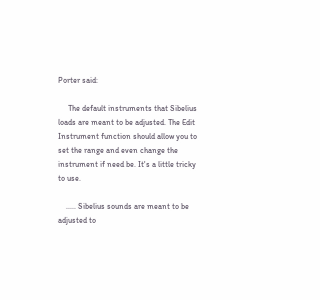Porter said:

     The default instruments that Sibelius loads are meant to be adjusted. The Edit Instrument function should allow you to set the range and even change the instrument if need be. It's a little tricky to use.

    ..... Sibelius sounds are meant to be adjusted to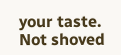your taste. Not shoved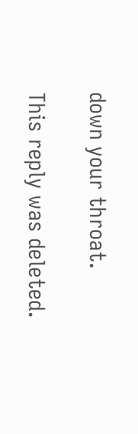down your throat.

This reply was deleted.